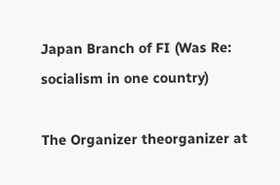Japan Branch of FI (Was Re: socialism in one country)

The Organizer theorganizer at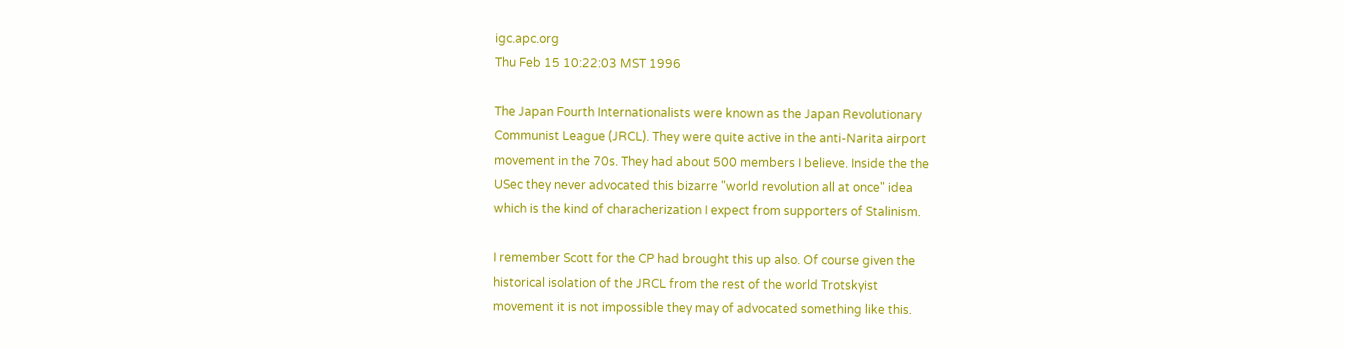igc.apc.org
Thu Feb 15 10:22:03 MST 1996

The Japan Fourth Internationalists were known as the Japan Revolutionary
Communist League (JRCL). They were quite active in the anti-Narita airport
movement in the 70s. They had about 500 members I believe. Inside the the
USec they never advocated this bizarre "world revolution all at once" idea
which is the kind of characherization I expect from supporters of Stalinism.

I remember Scott for the CP had brought this up also. Of course given the
historical isolation of the JRCL from the rest of the world Trotskyist
movement it is not impossible they may of advocated something like this.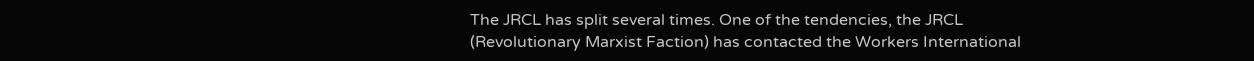The JRCL has split several times. One of the tendencies, the JRCL
(Revolutionary Marxist Faction) has contacted the Workers International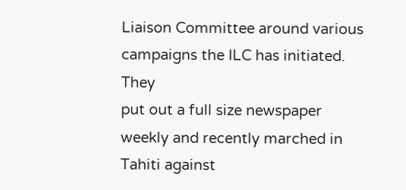Liaison Committee around various campaigns the ILC has initiated. They
put out a full size newspaper weekly and recently marched in Tahiti against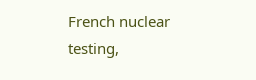French nuclear testing,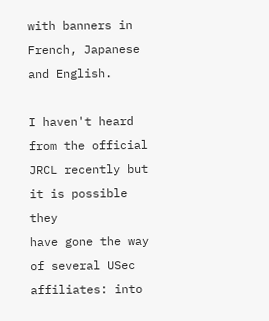with banners in French, Japanese and English.

I haven't heard from the official JRCL recently but it is possible they
have gone the way of several USec affiliates: into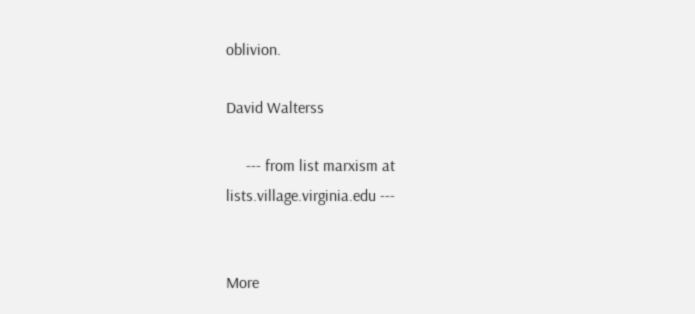oblivion.

David Walterss

     --- from list marxism at lists.village.virginia.edu ---


More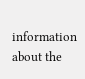information about the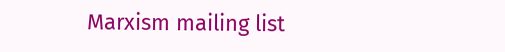Marxism mailing list